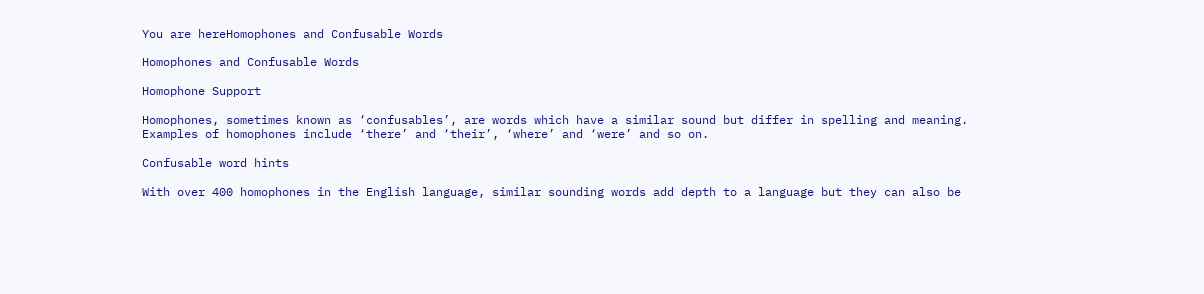You are hereHomophones and Confusable Words

Homophones and Confusable Words

Homophone Support

Homophones, sometimes known as ‘confusables’, are words which have a similar sound but differ in spelling and meaning. Examples of homophones include ‘there’ and ‘their’, ‘where’ and ‘were’ and so on.

Confusable word hints

With over 400 homophones in the English language, similar sounding words add depth to a language but they can also be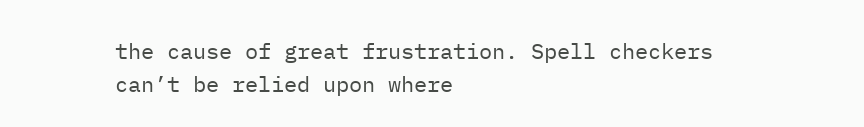the cause of great frustration. Spell checkers can’t be relied upon where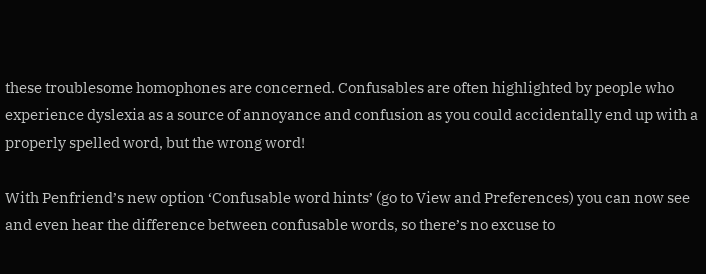these troublesome homophones are concerned. Confusables are often highlighted by people who experience dyslexia as a source of annoyance and confusion as you could accidentally end up with a properly spelled word, but the wrong word!

With Penfriend’s new option ‘Confusable word hints’ (go to View and Preferences) you can now see and even hear the difference between confusable words, so there’s no excuse to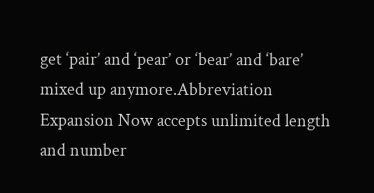get ‘pair’ and ‘pear’ or ‘bear’ and ‘bare’ mixed up anymore.Abbreviation Expansion Now accepts unlimited length and number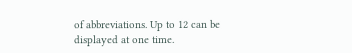of abbreviations. Up to 12 can be displayed at one time.